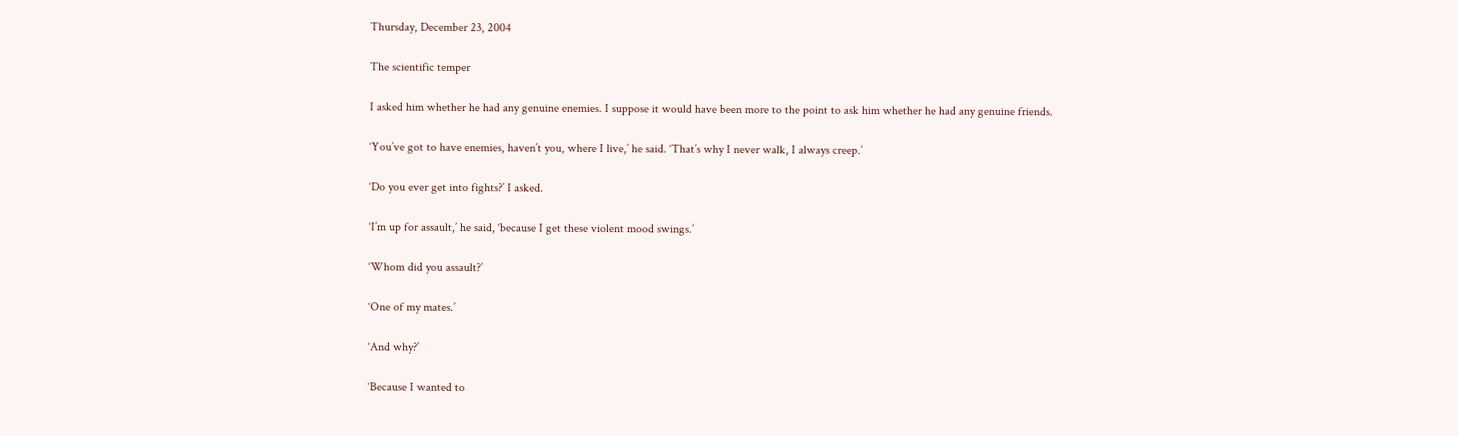Thursday, December 23, 2004

The scientific temper

I asked him whether he had any genuine enemies. I suppose it would have been more to the point to ask him whether he had any genuine friends.

‘You’ve got to have enemies, haven’t you, where I live,’ he said. ‘That’s why I never walk, I always creep.’

‘Do you ever get into fights?’ I asked.

‘I’m up for assault,’ he said, ‘because I get these violent mood swings.’

‘Whom did you assault?’

‘One of my mates.’

‘And why?’

‘Because I wanted to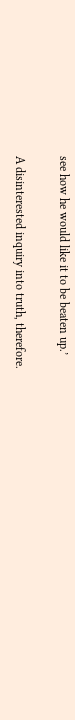see how he would like it to be beaten up.’

A disinterested inquiry into truth, therefore.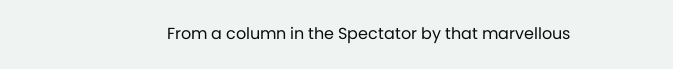From a column in the Spectator by that marvellous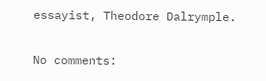essayist, Theodore Dalrymple.

No comments: